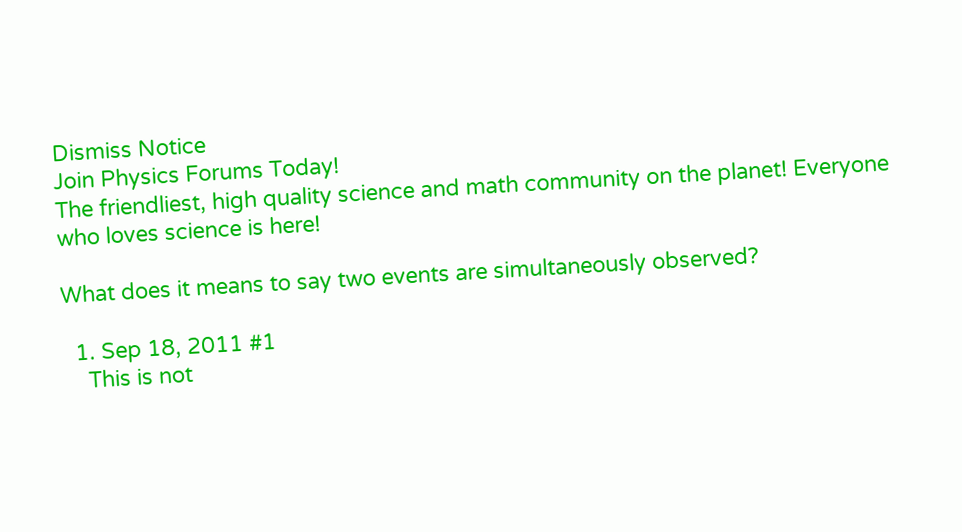Dismiss Notice
Join Physics Forums Today!
The friendliest, high quality science and math community on the planet! Everyone who loves science is here!

What does it means to say two events are simultaneously observed?

  1. Sep 18, 2011 #1
    This is not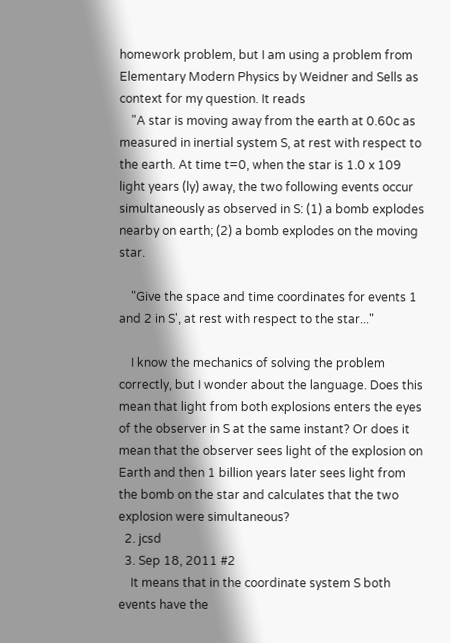homework problem, but I am using a problem from Elementary Modern Physics by Weidner and Sells as context for my question. It reads
    "A star is moving away from the earth at 0.60c as measured in inertial system S, at rest with respect to the earth. At time t=0, when the star is 1.0 x 109 light years (ly) away, the two following events occur simultaneously as observed in S: (1) a bomb explodes nearby on earth; (2) a bomb explodes on the moving star.

    "Give the space and time coordinates for events 1 and 2 in S', at rest with respect to the star..."

    I know the mechanics of solving the problem correctly, but I wonder about the language. Does this mean that light from both explosions enters the eyes of the observer in S at the same instant? Or does it mean that the observer sees light of the explosion on Earth and then 1 billion years later sees light from the bomb on the star and calculates that the two explosion were simultaneous?
  2. jcsd
  3. Sep 18, 2011 #2
    It means that in the coordinate system S both events have the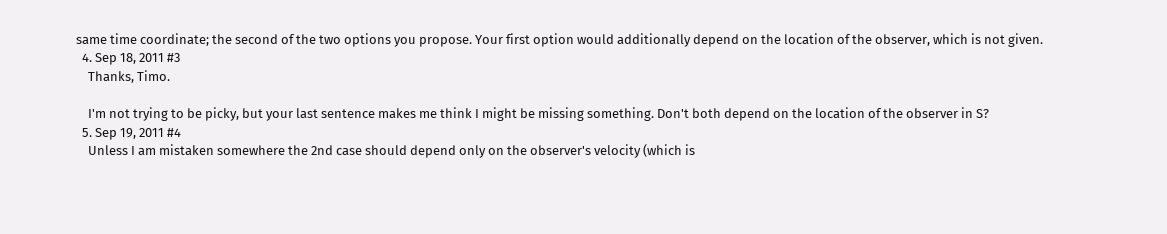same time coordinate; the second of the two options you propose. Your first option would additionally depend on the location of the observer, which is not given.
  4. Sep 18, 2011 #3
    Thanks, Timo.

    I'm not trying to be picky, but your last sentence makes me think I might be missing something. Don't both depend on the location of the observer in S?
  5. Sep 19, 2011 #4
    Unless I am mistaken somewhere the 2nd case should depend only on the observer's velocity (which is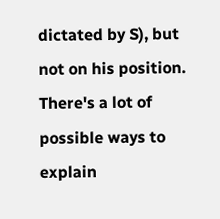dictated by S), but not on his position. There's a lot of possible ways to explain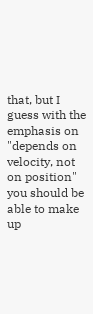that, but I guess with the emphasis on "depends on velocity, not on position" you should be able to make up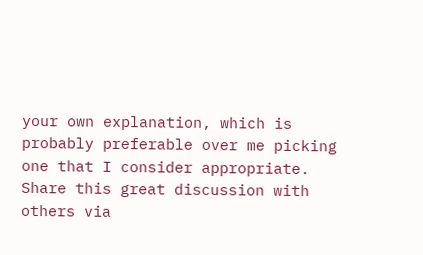your own explanation, which is probably preferable over me picking one that I consider appropriate.
Share this great discussion with others via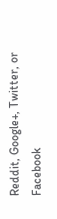Reddit, Google+, Twitter, or Facebook